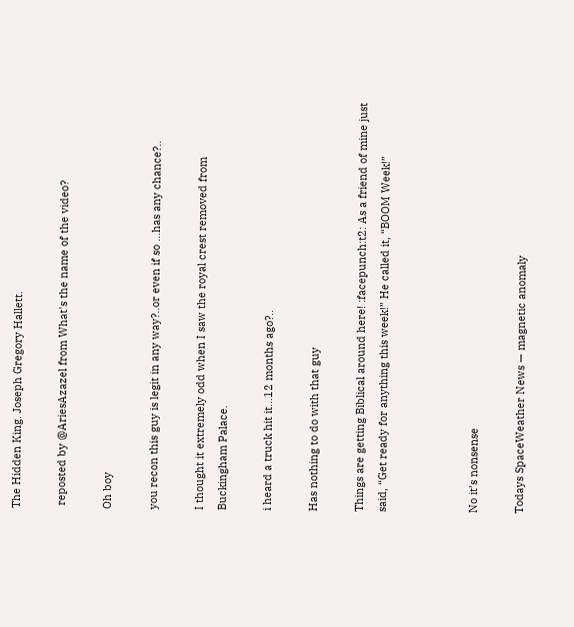The Hidden King. Joseph Gregory Hallett.

 reposted by @AriesAzazel from What's the name of the video?

Oh boy

you recon this guy is legit in any way?..or even if so …has any chance?..

I thought it extremely odd when I saw the royal crest removed from Buckingham Palace.

i heard a truck hit it…12 months ago?..

Has nothing to do with that guy

Things are getting Biblical around here! :facepunch:t2: As a friend of mine just said, “Get ready for anything this week!” He called it, “BOOM Week!”



No it’s nonsense

Todays SpaceWeather News — magnetic anomaly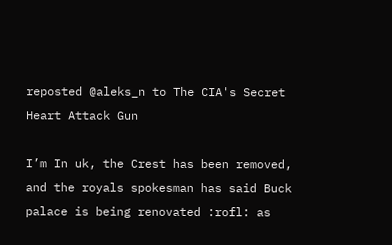reposted @aleks_n to The CIA's Secret Heart Attack Gun

I’m In uk, the Crest has been removed, and the royals spokesman has said Buck palace is being renovated :rofl: as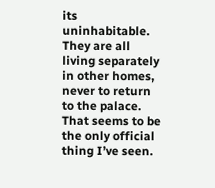its uninhabitable. They are all living separately in other homes, never to return to the palace. That seems to be the only official thing I’ve seen.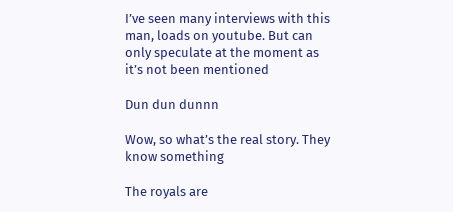I’ve seen many interviews with this man, loads on youtube. But can only speculate at the moment as it’s not been mentioned

Dun dun dunnn

Wow, so what’s the real story. They know something

The royals are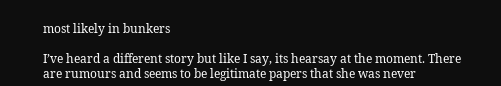most likely in bunkers

I’ve heard a different story but like I say, its hearsay at the moment. There are rumours and seems to be legitimate papers that she was never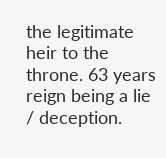the legitimate heir to the throne. 63 years reign being a lie / deception.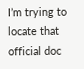I’m trying to locate that official doc